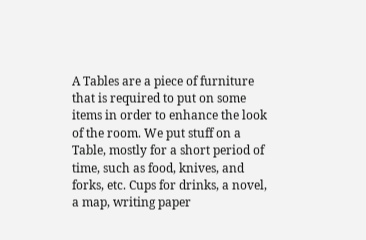A Tables are a piece of furniture that is required to put on some items in order to enhance the look of the room. We put stuff on a Table, mostly for a short period of time, such as food, knives, and forks, etc. Cups for drinks, a novel, a map, writing paper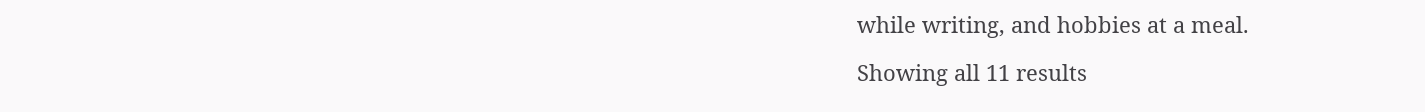while writing, and hobbies at a meal.

Showing all 11 results